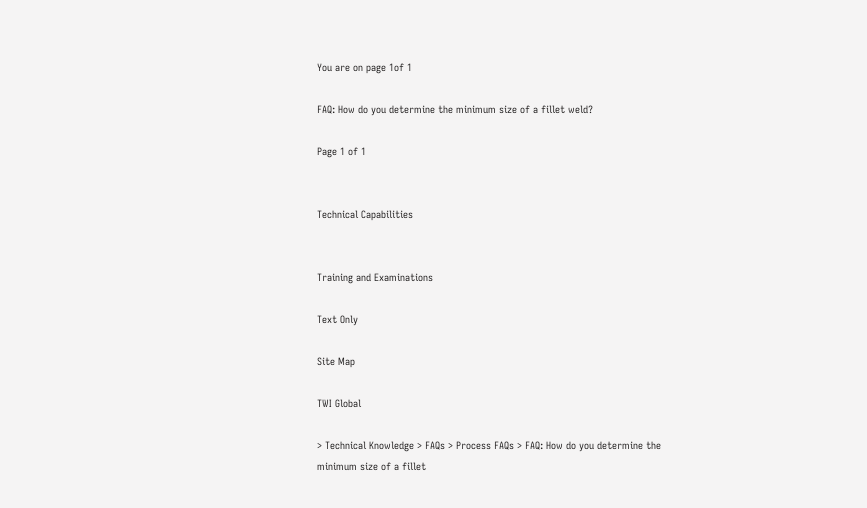You are on page 1of 1

FAQ: How do you determine the minimum size of a fillet weld?

Page 1 of 1


Technical Capabilities


Training and Examinations

Text Only

Site Map

TWI Global

> Technical Knowledge > FAQs > Process FAQs > FAQ: How do you determine the minimum size of a fillet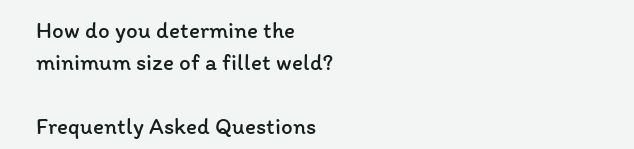How do you determine the minimum size of a fillet weld?

Frequently Asked Questions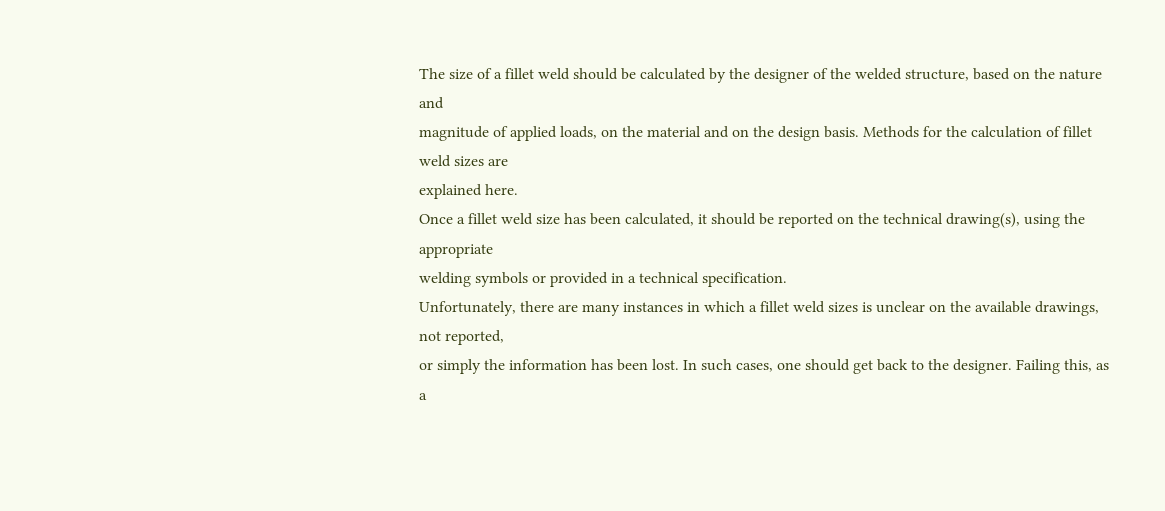The size of a fillet weld should be calculated by the designer of the welded structure, based on the nature and
magnitude of applied loads, on the material and on the design basis. Methods for the calculation of fillet weld sizes are
explained here.
Once a fillet weld size has been calculated, it should be reported on the technical drawing(s), using the appropriate
welding symbols or provided in a technical specification.
Unfortunately, there are many instances in which a fillet weld sizes is unclear on the available drawings, not reported,
or simply the information has been lost. In such cases, one should get back to the designer. Failing this, as a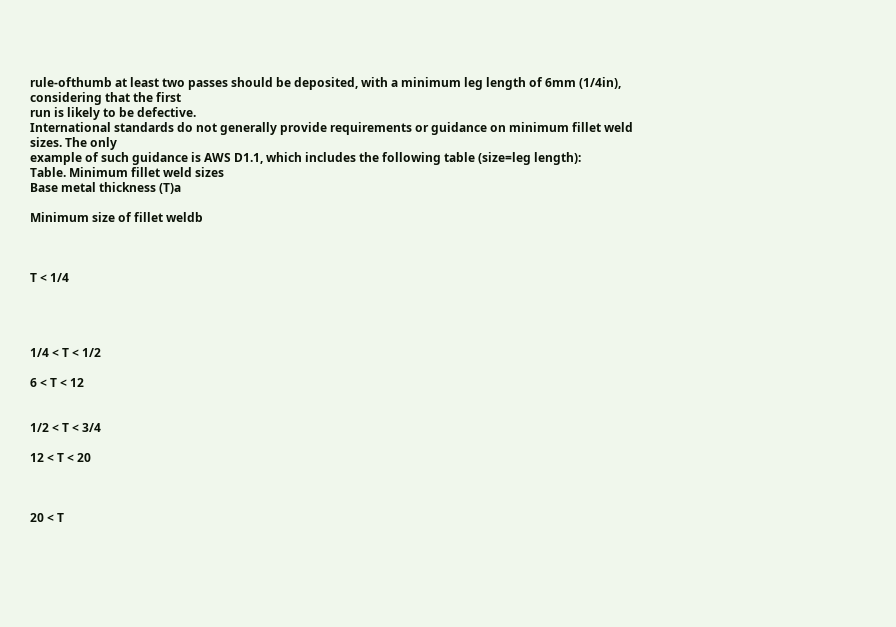rule-ofthumb at least two passes should be deposited, with a minimum leg length of 6mm (1/4in), considering that the first
run is likely to be defective.
International standards do not generally provide requirements or guidance on minimum fillet weld sizes. The only
example of such guidance is AWS D1.1, which includes the following table (size=leg length):
Table. Minimum fillet weld sizes
Base metal thickness (T)a

Minimum size of fillet weldb



T < 1/4




1/4 < T < 1/2

6 < T < 12


1/2 < T < 3/4

12 < T < 20



20 < T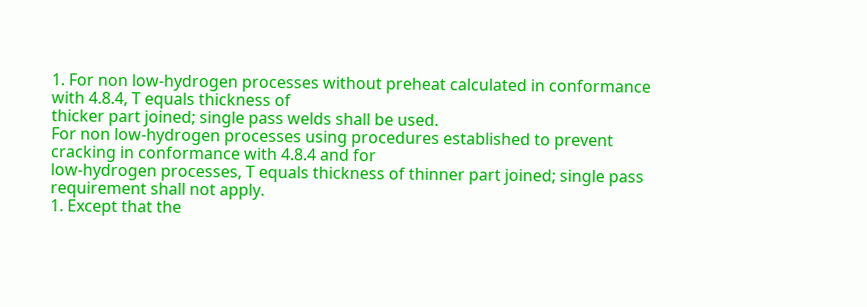1. For non low-hydrogen processes without preheat calculated in conformance with 4.8.4, T equals thickness of
thicker part joined; single pass welds shall be used.
For non low-hydrogen processes using procedures established to prevent cracking in conformance with 4.8.4 and for
low-hydrogen processes, T equals thickness of thinner part joined; single pass requirement shall not apply.
1. Except that the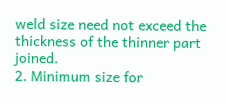weld size need not exceed the thickness of the thinner part joined.
2. Minimum size for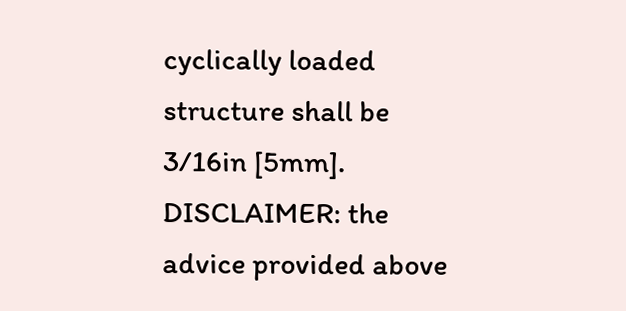cyclically loaded structure shall be 3/16in [5mm].
DISCLAIMER: the advice provided above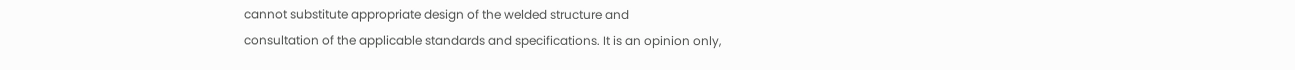cannot substitute appropriate design of the welded structure and
consultation of the applicable standards and specifications. It is an opinion only,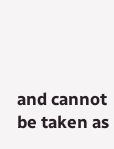and cannot be taken as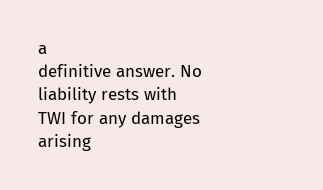a
definitive answer. No liability rests with TWI for any damages arising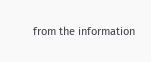from the information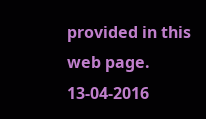provided in this
web page. 13-04-2016